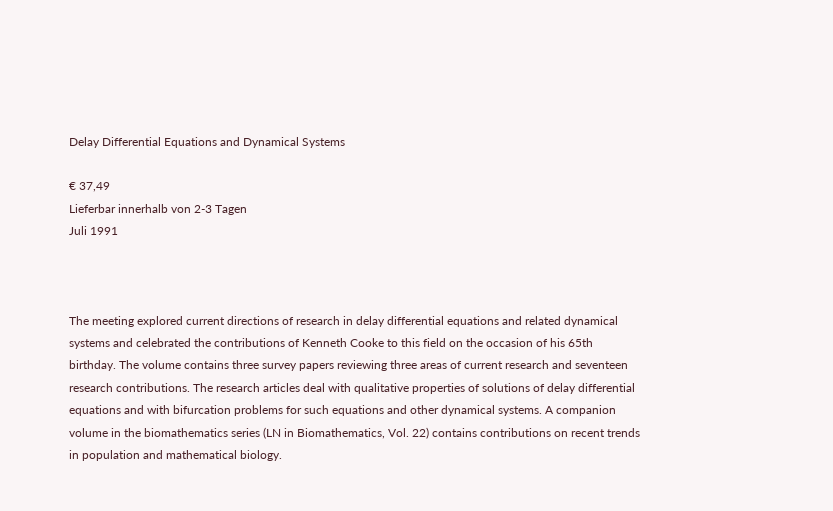Delay Differential Equations and Dynamical Systems

€ 37,49
Lieferbar innerhalb von 2-3 Tagen
Juli 1991



The meeting explored current directions of research in delay differential equations and related dynamical systems and celebrated the contributions of Kenneth Cooke to this field on the occasion of his 65th birthday. The volume contains three survey papers reviewing three areas of current research and seventeen research contributions. The research articles deal with qualitative properties of solutions of delay differential equations and with bifurcation problems for such equations and other dynamical systems. A companion volume in the biomathematics series (LN in Biomathematics, Vol. 22) contains contributions on recent trends in population and mathematical biology.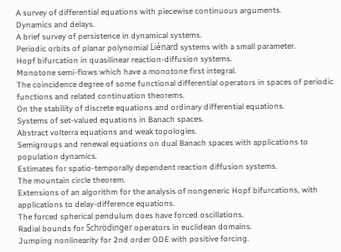A survey of differential equations with piecewise continuous arguments.
Dynamics and delays.
A brief survey of persistence in dynamical systems.
Periodic orbits of planar polynomial Liénard systems with a small parameter.
Hopf bifurcation in quasilinear reaction-diffusion systems.
Monotone semi-flows which have a monotone first integral.
The coincidence degree of some functional differential operators in spaces of periodic functions and related continuation theorems.
On the stability of discrete equations and ordinary differential equations.
Systems of set-valued equations in Banach spaces.
Abstract volterra equations and weak topologies.
Semigroups and renewal equations on dual Banach spaces with applications to population dynamics.
Estimates for spatio-temporally dependent reaction diffusion systems.
The mountain circle theorem.
Extensions of an algorithm for the analysis of nongeneric Hopf bifurcations, with applications to delay-difference equations.
The forced spherical pendulum does have forced oscillations.
Radial bounds for Schrödinger operators in euclidean domains.
Jumping nonlinearity for 2nd order ODE with positive forcing.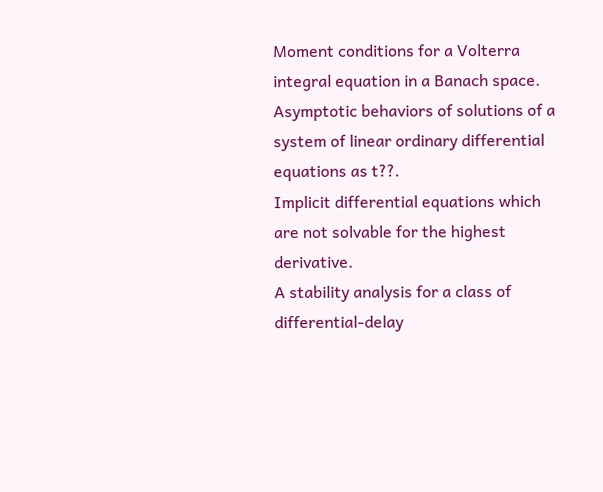Moment conditions for a Volterra integral equation in a Banach space.
Asymptotic behaviors of solutions of a system of linear ordinary differential equations as t??.
Implicit differential equations which are not solvable for the highest derivative.
A stability analysis for a class of differential-delay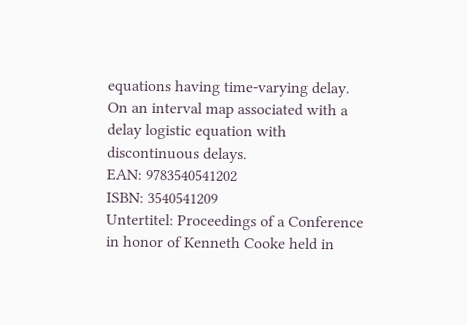equations having time-varying delay.
On an interval map associated with a delay logistic equation with discontinuous delays.
EAN: 9783540541202
ISBN: 3540541209
Untertitel: Proceedings of a Conference in honor of Kenneth Cooke held in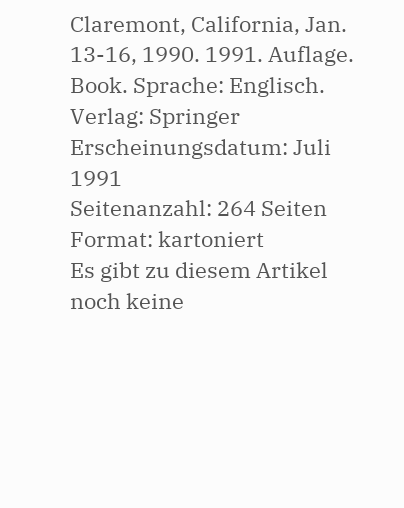Claremont, California, Jan. 13-16, 1990. 1991. Auflage. Book. Sprache: Englisch.
Verlag: Springer
Erscheinungsdatum: Juli 1991
Seitenanzahl: 264 Seiten
Format: kartoniert
Es gibt zu diesem Artikel noch keine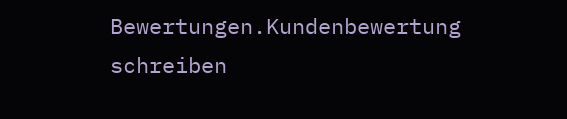Bewertungen.Kundenbewertung schreiben